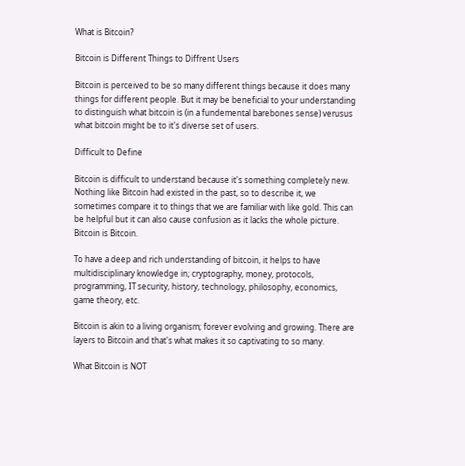What is Bitcoin?

Bitcoin is Different Things to Diffrent Users

Bitcoin is perceived to be so many different things because it does many things for different people. But it may be beneficial to your understanding to distinguish what bitcoin is (in a fundemental barebones sense) verusus what bitcoin might be to it's diverse set of users.

Difficult to Define

Bitcoin is difficult to understand because it's something completely new. Nothing like Bitcoin had existed in the past, so to describe it, we sometimes compare it to things that we are familiar with like gold. This can be helpful but it can also cause confusion as it lacks the whole picture. Bitcoin is Bitcoin.

To have a deep and rich understanding of bitcoin, it helps to have multidisciplinary knowledge in; cryptography, money, protocols, programming, IT security, history, technology, philosophy, economics, game theory, etc.

Bitcoin is akin to a living organism; forever evolving and growing. There are layers to Bitcoin and that's what makes it so captivating to so many.

What Bitcoin is NOT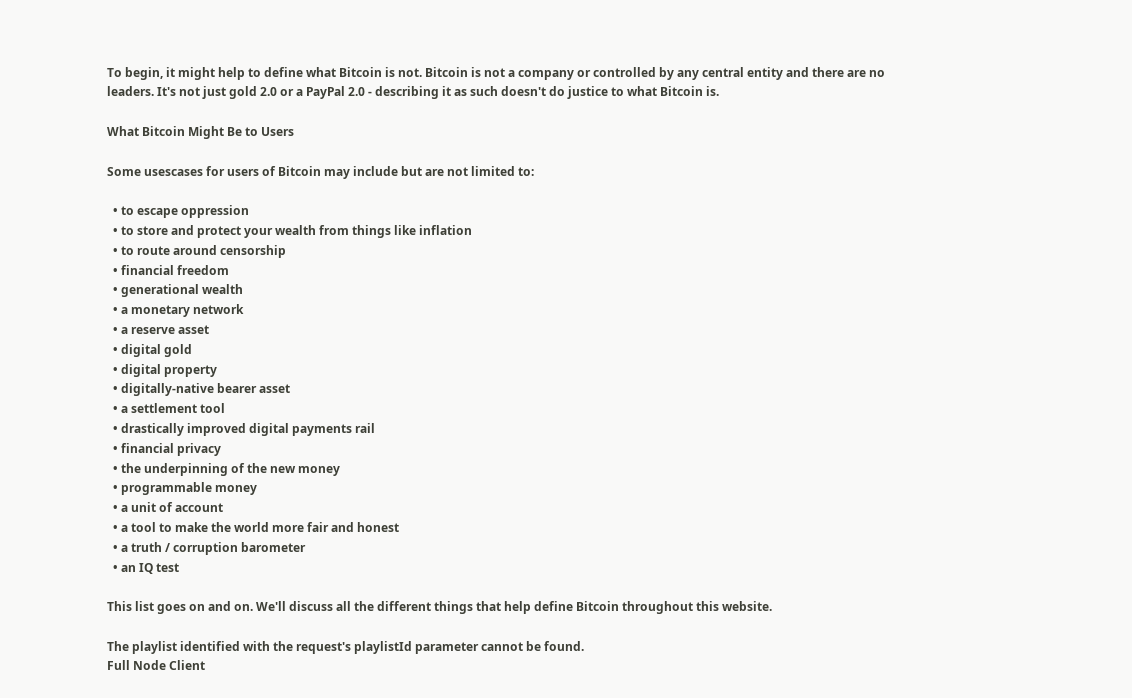To begin, it might help to define what Bitcoin is not. Bitcoin is not a company or controlled by any central entity and there are no leaders. It's not just gold 2.0 or a PayPal 2.0 - describing it as such doesn't do justice to what Bitcoin is.

What Bitcoin Might Be to Users

Some usescases for users of Bitcoin may include but are not limited to:

  • to escape oppression
  • to store and protect your wealth from things like inflation
  • to route around censorship
  • financial freedom
  • generational wealth
  • a monetary network
  • a reserve asset
  • digital gold
  • digital property
  • digitally-native bearer asset
  • a settlement tool
  • drastically improved digital payments rail
  • financial privacy
  • the underpinning of the new money
  • programmable money
  • a unit of account
  • a tool to make the world more fair and honest
  • a truth / corruption barometer
  • an IQ test

This list goes on and on. We'll discuss all the different things that help define Bitcoin throughout this website.

The playlist identified with the request's playlistId parameter cannot be found.
Full Node Client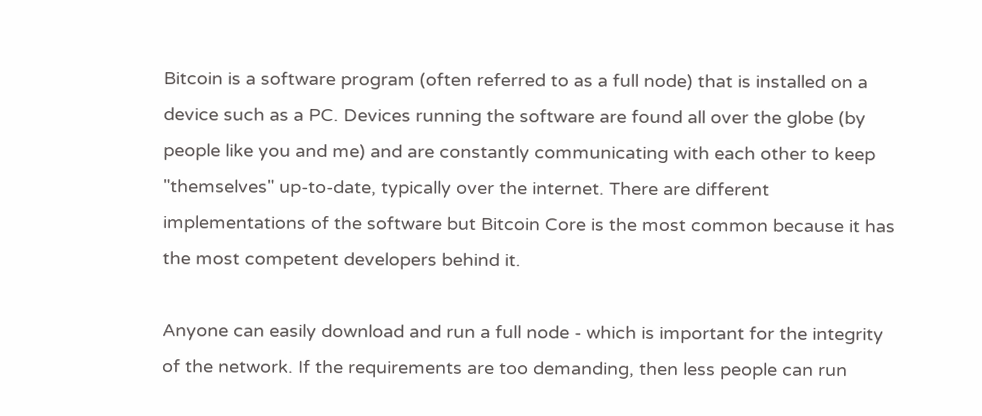Bitcoin is a software program (often referred to as a full node) that is installed on a device such as a PC. Devices running the software are found all over the globe (by people like you and me) and are constantly communicating with each other to keep "themselves" up-to-date, typically over the internet. There are different implementations of the software but Bitcoin Core is the most common because it has the most competent developers behind it.

Anyone can easily download and run a full node - which is important for the integrity of the network. If the requirements are too demanding, then less people can run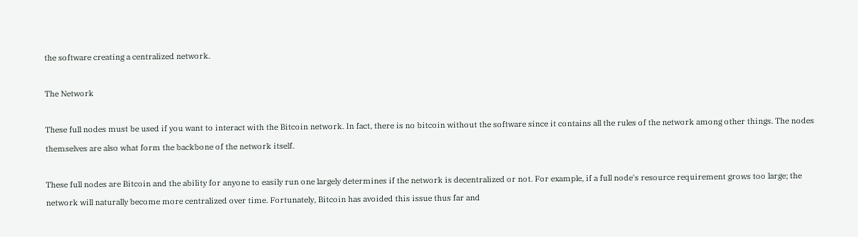the software creating a centralized network.

The Network

These full nodes must be used if you want to interact with the Bitcoin network. In fact, there is no bitcoin without the software since it contains all the rules of the network among other things. The nodes themselves are also what form the backbone of the network itself.

These full nodes are Bitcoin and the ability for anyone to easily run one largely determines if the network is decentralized or not. For example, if a full node's resource requirement grows too large; the network will naturally become more centralized over time. Fortunately, Bitcoin has avoided this issue thus far and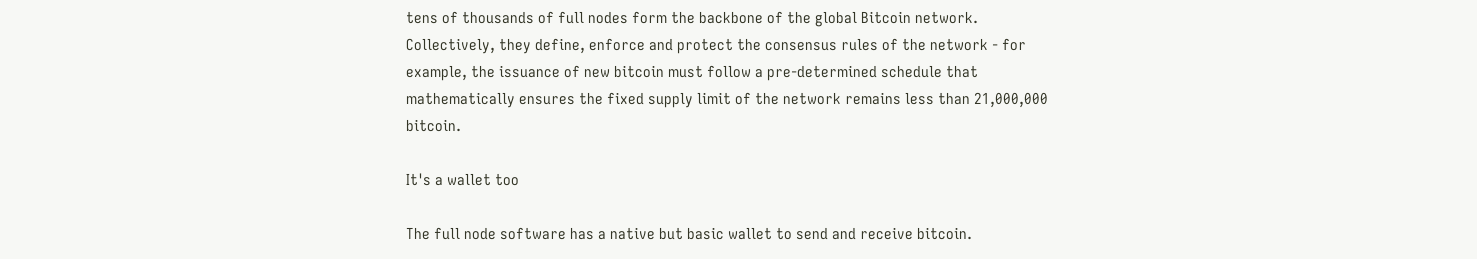tens of thousands of full nodes form the backbone of the global Bitcoin network. Collectively, they define, enforce and protect the consensus rules of the network - for example, the issuance of new bitcoin must follow a pre-determined schedule that mathematically ensures the fixed supply limit of the network remains less than 21,000,000 bitcoin.

It's a wallet too

The full node software has a native but basic wallet to send and receive bitcoin.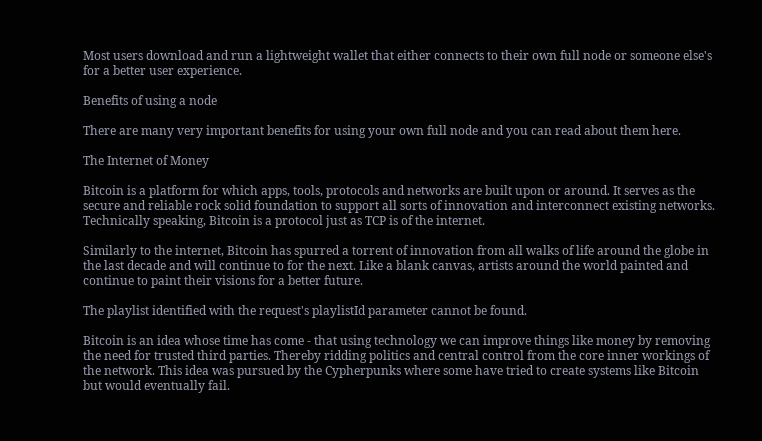Most users download and run a lightweight wallet that either connects to their own full node or someone else's for a better user experience.

Benefits of using a node

There are many very important benefits for using your own full node and you can read about them here.

The Internet of Money

Bitcoin is a platform for which apps, tools, protocols and networks are built upon or around. It serves as the secure and reliable rock solid foundation to support all sorts of innovation and interconnect existing networks. Technically speaking, Bitcoin is a protocol just as TCP is of the internet.

Similarly to the internet, Bitcoin has spurred a torrent of innovation from all walks of life around the globe in the last decade and will continue to for the next. Like a blank canvas, artists around the world painted and continue to paint their visions for a better future.

The playlist identified with the request's playlistId parameter cannot be found.

Bitcoin is an idea whose time has come - that using technology we can improve things like money by removing the need for trusted third parties. Thereby ridding politics and central control from the core inner workings of the network. This idea was pursued by the Cypherpunks where some have tried to create systems like Bitcoin but would eventually fail.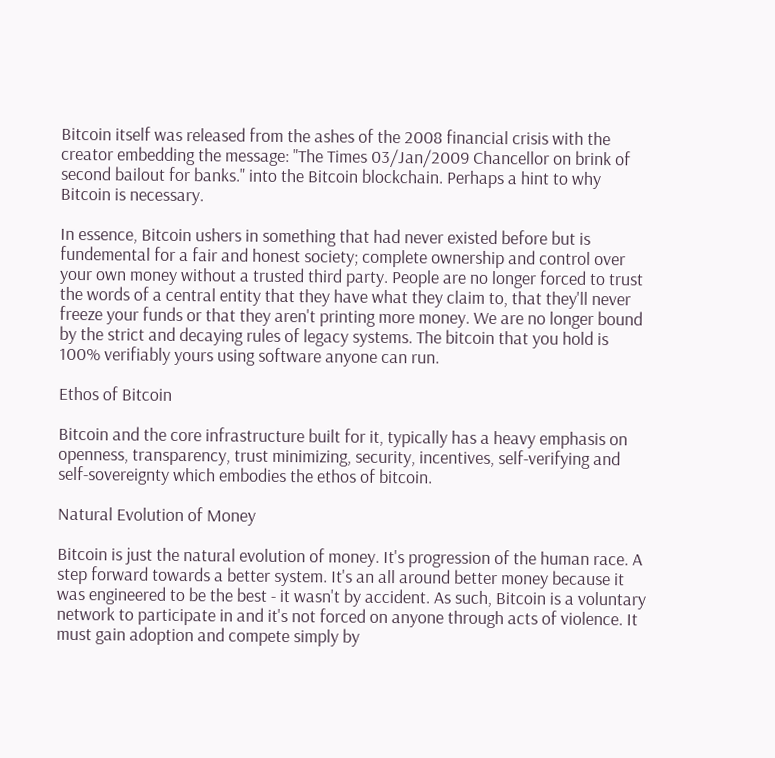Bitcoin itself was released from the ashes of the 2008 financial crisis with the creator embedding the message: "The Times 03/Jan/2009 Chancellor on brink of second bailout for banks." into the Bitcoin blockchain. Perhaps a hint to why Bitcoin is necessary.

In essence, Bitcoin ushers in something that had never existed before but is fundemental for a fair and honest society; complete ownership and control over your own money without a trusted third party. People are no longer forced to trust the words of a central entity that they have what they claim to, that they'll never freeze your funds or that they aren't printing more money. We are no longer bound by the strict and decaying rules of legacy systems. The bitcoin that you hold is 100% verifiably yours using software anyone can run.

Ethos of Bitcoin

Bitcoin and the core infrastructure built for it, typically has a heavy emphasis on openness, transparency, trust minimizing, security, incentives, self-verifying and self-sovereignty which embodies the ethos of bitcoin.

Natural Evolution of Money

Bitcoin is just the natural evolution of money. It's progression of the human race. A step forward towards a better system. It's an all around better money because it was engineered to be the best - it wasn't by accident. As such, Bitcoin is a voluntary network to participate in and it's not forced on anyone through acts of violence. It must gain adoption and compete simply by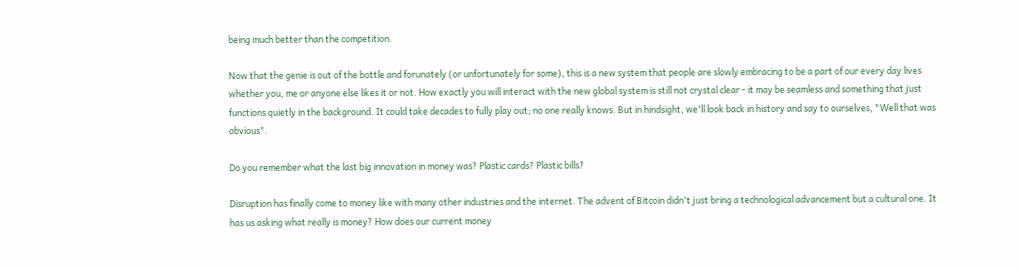being much better than the competition.

Now that the genie is out of the bottle and forunately (or unfortunately for some), this is a new system that people are slowly embracing to be a part of our every day lives whether you, me or anyone else likes it or not. How exactly you will interact with the new global system is still not crystal clear - it may be seamless and something that just functions quietly in the background. It could take decades to fully play out; no one really knows. But in hindsight, we'll look back in history and say to ourselves, "Well that was obvious".

Do you remember what the last big innovation in money was? Plastic cards? Plastic bills?

Disruption has finally come to money like with many other industries and the internet. The advent of Bitcoin didn't just bring a technological advancement but a cultural one. It has us asking what really is money? How does our current money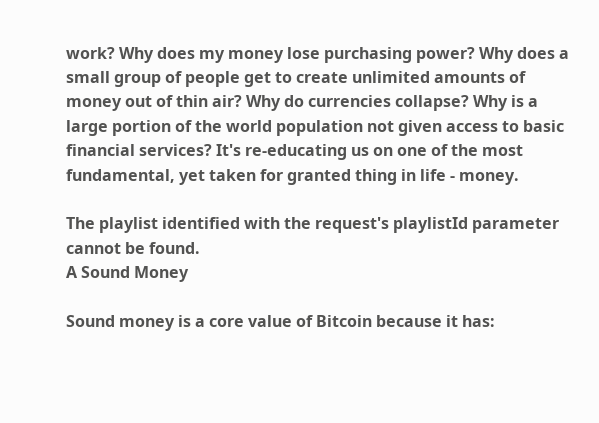work? Why does my money lose purchasing power? Why does a small group of people get to create unlimited amounts of money out of thin air? Why do currencies collapse? Why is a large portion of the world population not given access to basic financial services? It's re-educating us on one of the most fundamental, yet taken for granted thing in life - money.

The playlist identified with the request's playlistId parameter cannot be found.
A Sound Money

Sound money is a core value of Bitcoin because it has: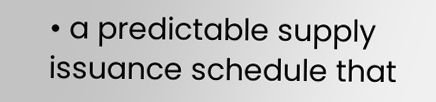• a predictable supply issuance schedule that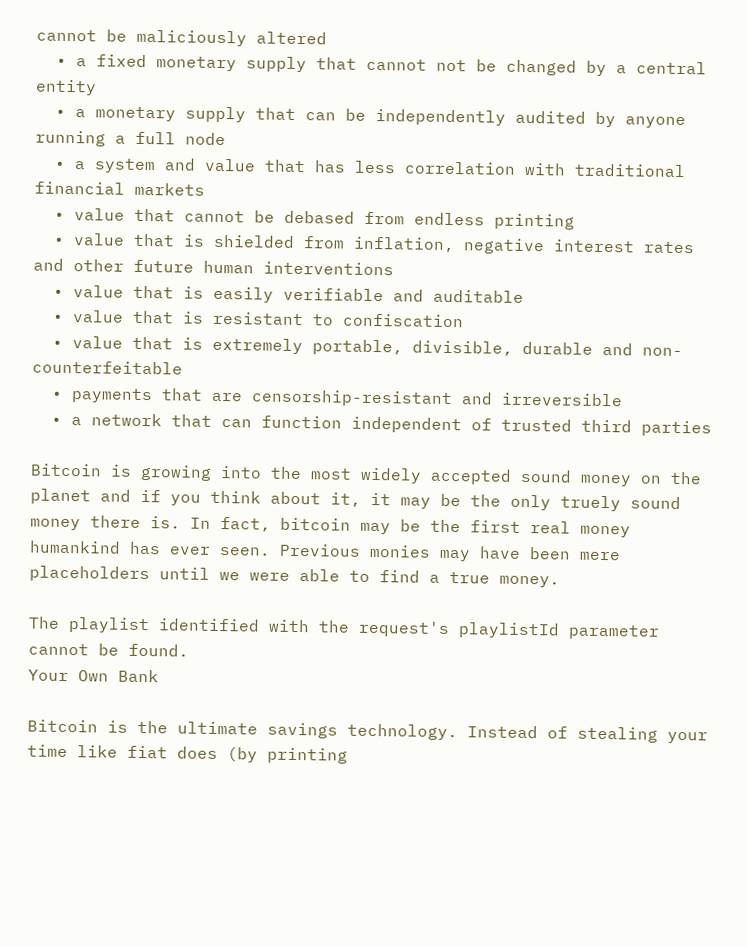cannot be maliciously altered
  • a fixed monetary supply that cannot not be changed by a central entity
  • a monetary supply that can be independently audited by anyone running a full node
  • a system and value that has less correlation with traditional financial markets
  • value that cannot be debased from endless printing
  • value that is shielded from inflation, negative interest rates and other future human interventions
  • value that is easily verifiable and auditable
  • value that is resistant to confiscation
  • value that is extremely portable, divisible, durable and non-counterfeitable
  • payments that are censorship-resistant and irreversible
  • a network that can function independent of trusted third parties

Bitcoin is growing into the most widely accepted sound money on the planet and if you think about it, it may be the only truely sound money there is. In fact, bitcoin may be the first real money humankind has ever seen. Previous monies may have been mere placeholders until we were able to find a true money.

The playlist identified with the request's playlistId parameter cannot be found.
Your Own Bank

Bitcoin is the ultimate savings technology. Instead of stealing your time like fiat does (by printing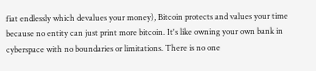fiat endlessly which devalues your money), Bitcoin protects and values your time because no entity can just print more bitcoin. It's like owning your own bank in cyberspace with no boundaries or limitations. There is no one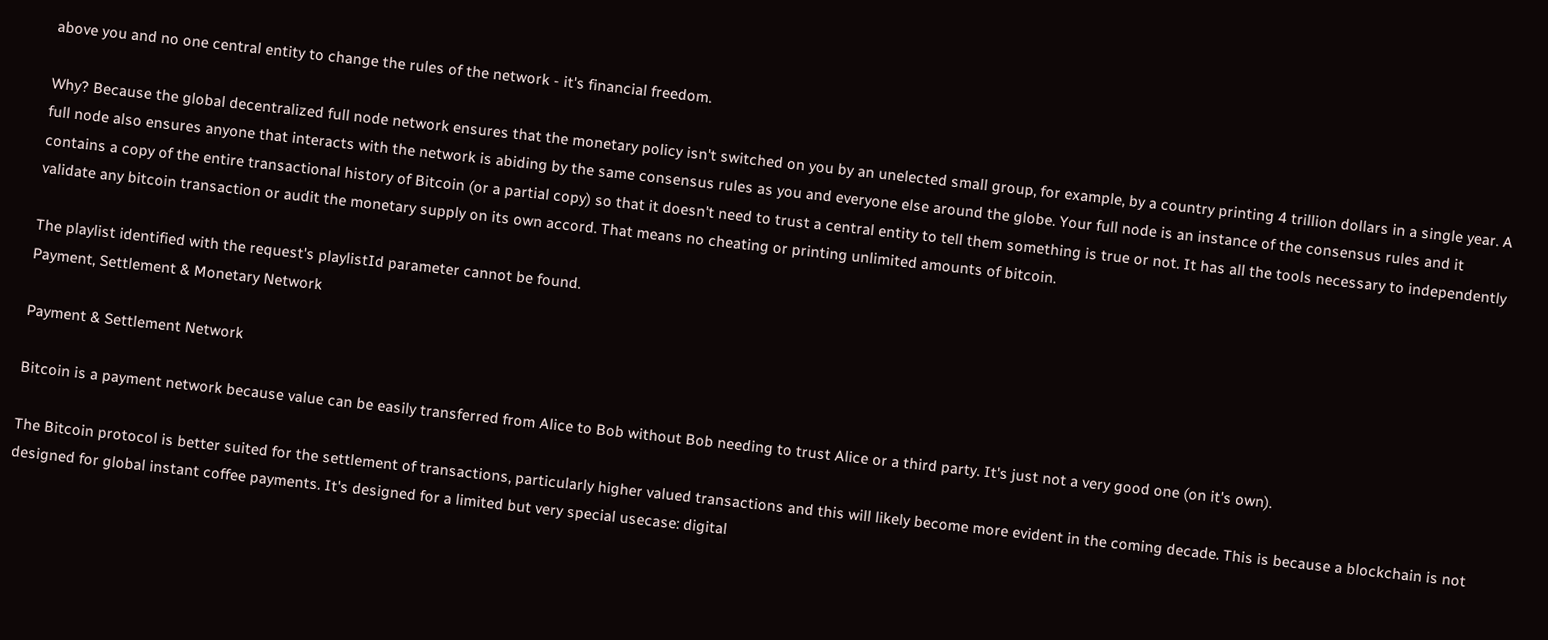above you and no one central entity to change the rules of the network - it's financial freedom.

Why? Because the global decentralized full node network ensures that the monetary policy isn't switched on you by an unelected small group, for example, by a country printing 4 trillion dollars in a single year. A full node also ensures anyone that interacts with the network is abiding by the same consensus rules as you and everyone else around the globe. Your full node is an instance of the consensus rules and it contains a copy of the entire transactional history of Bitcoin (or a partial copy) so that it doesn't need to trust a central entity to tell them something is true or not. It has all the tools necessary to independently validate any bitcoin transaction or audit the monetary supply on its own accord. That means no cheating or printing unlimited amounts of bitcoin.

The playlist identified with the request's playlistId parameter cannot be found.
Payment, Settlement & Monetary Network

Payment & Settlement Network

Bitcoin is a payment network because value can be easily transferred from Alice to Bob without Bob needing to trust Alice or a third party. It's just not a very good one (on it's own).

The Bitcoin protocol is better suited for the settlement of transactions, particularly higher valued transactions and this will likely become more evident in the coming decade. This is because a blockchain is not designed for global instant coffee payments. It's designed for a limited but very special usecase: digital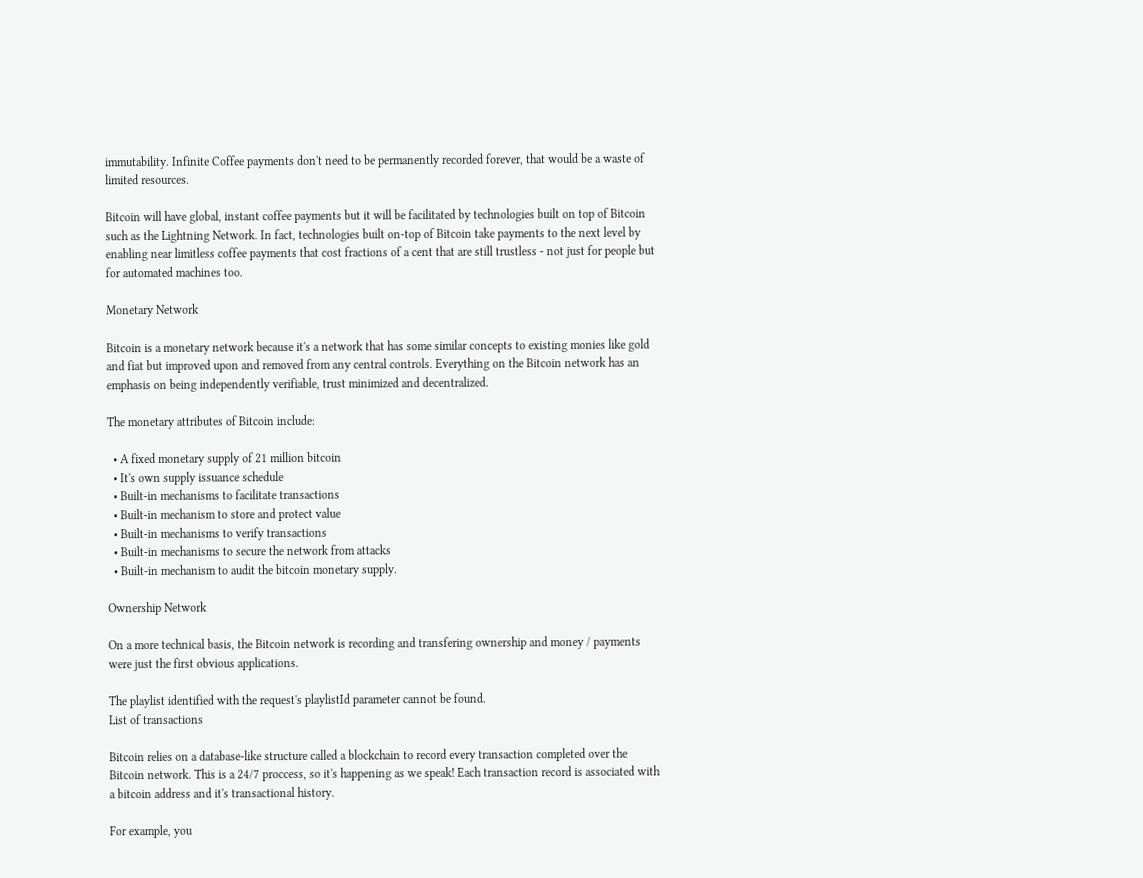immutability. Infinite Coffee payments don't need to be permanently recorded forever, that would be a waste of limited resources.

Bitcoin will have global, instant coffee payments but it will be facilitated by technologies built on top of Bitcoin such as the Lightning Network. In fact, technologies built on-top of Bitcoin take payments to the next level by enabling near limitless coffee payments that cost fractions of a cent that are still trustless - not just for people but for automated machines too.

Monetary Network

Bitcoin is a monetary network because it's a network that has some similar concepts to existing monies like gold and fiat but improved upon and removed from any central controls. Everything on the Bitcoin network has an emphasis on being independently verifiable, trust minimized and decentralized.

The monetary attributes of Bitcoin include:

  • A fixed monetary supply of 21 million bitcoin
  • It's own supply issuance schedule
  • Built-in mechanisms to facilitate transactions
  • Built-in mechanism to store and protect value
  • Built-in mechanisms to verify transactions
  • Built-in mechanisms to secure the network from attacks
  • Built-in mechanism to audit the bitcoin monetary supply.

Ownership Network

On a more technical basis, the Bitcoin network is recording and transfering ownership and money / payments were just the first obvious applications.

The playlist identified with the request's playlistId parameter cannot be found.
List of transactions

Bitcoin relies on a database-like structure called a blockchain to record every transaction completed over the Bitcoin network. This is a 24/7 proccess, so it's happening as we speak! Each transaction record is associated with a bitcoin address and it's transactional history.

For example, you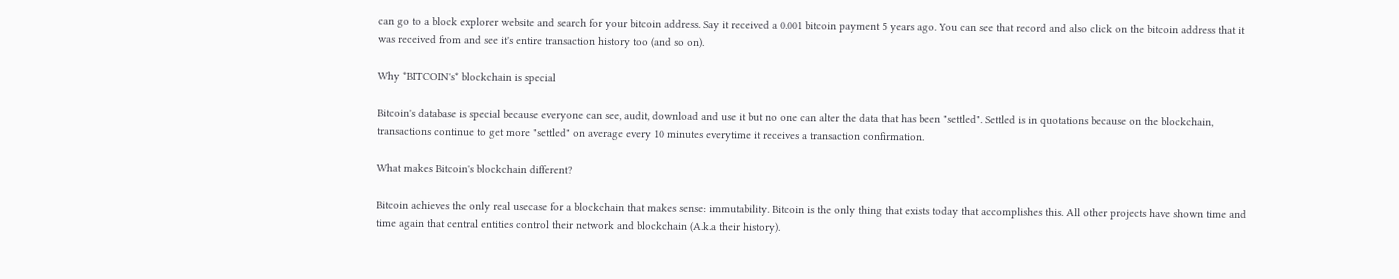can go to a block explorer website and search for your bitcoin address. Say it received a 0.001 bitcoin payment 5 years ago. You can see that record and also click on the bitcoin address that it was received from and see it's entire transaction history too (and so on).

Why *BITCOIN's* blockchain is special

Bitcoin's database is special because everyone can see, audit, download and use it but no one can alter the data that has been "settled". Settled is in quotations because on the blockchain, transactions continue to get more "settled" on average every 10 minutes everytime it receives a transaction confirmation.

What makes Bitcoin's blockchain different?

Bitcoin achieves the only real usecase for a blockchain that makes sense: immutability. Bitcoin is the only thing that exists today that accomplishes this. All other projects have shown time and time again that central entities control their network and blockchain (A.k.a their history).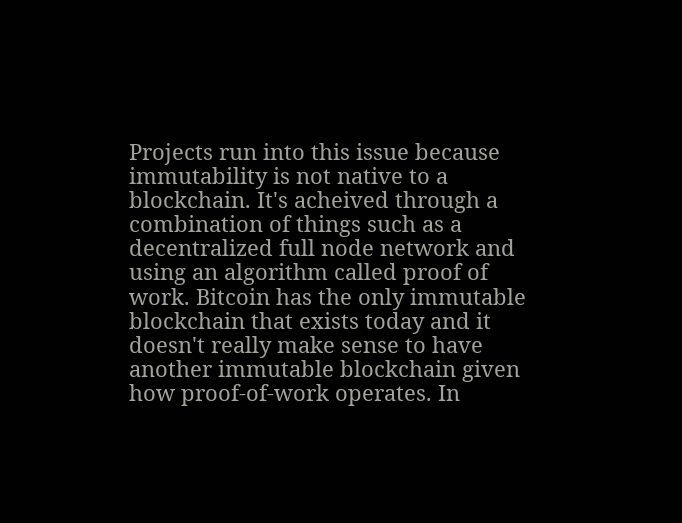Projects run into this issue because immutability is not native to a blockchain. It's acheived through a combination of things such as a decentralized full node network and using an algorithm called proof of work. Bitcoin has the only immutable blockchain that exists today and it doesn't really make sense to have another immutable blockchain given how proof-of-work operates. In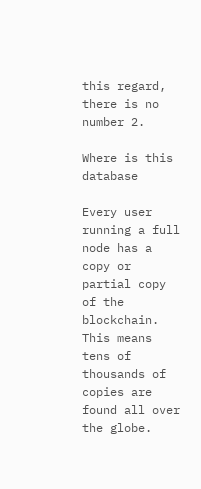this regard, there is no number 2.

Where is this database

Every user running a full node has a copy or partial copy of the blockchain. This means tens of thousands of copies are found all over the globe.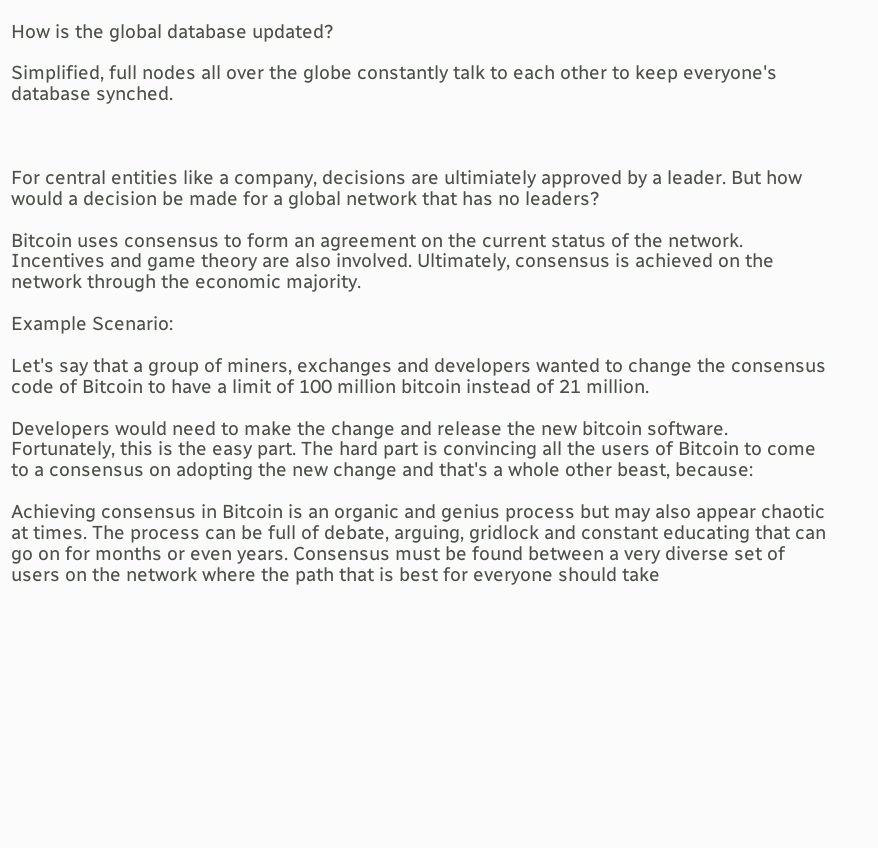How is the global database updated?

Simplified, full nodes all over the globe constantly talk to each other to keep everyone's database synched.



For central entities like a company, decisions are ultimiately approved by a leader. But how would a decision be made for a global network that has no leaders?

Bitcoin uses consensus to form an agreement on the current status of the network. Incentives and game theory are also involved. Ultimately, consensus is achieved on the network through the economic majority.

Example Scenario:

Let's say that a group of miners, exchanges and developers wanted to change the consensus code of Bitcoin to have a limit of 100 million bitcoin instead of 21 million.

Developers would need to make the change and release the new bitcoin software. Fortunately, this is the easy part. The hard part is convincing all the users of Bitcoin to come to a consensus on adopting the new change and that's a whole other beast, because:

Achieving consensus in Bitcoin is an organic and genius process but may also appear chaotic at times. The process can be full of debate, arguing, gridlock and constant educating that can go on for months or even years. Consensus must be found between a very diverse set of users on the network where the path that is best for everyone should take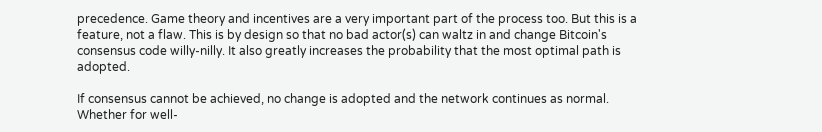precedence. Game theory and incentives are a very important part of the process too. But this is a feature, not a flaw. This is by design so that no bad actor(s) can waltz in and change Bitcoin's consensus code willy-nilly. It also greatly increases the probability that the most optimal path is adopted.

If consensus cannot be achieved, no change is adopted and the network continues as normal. Whether for well-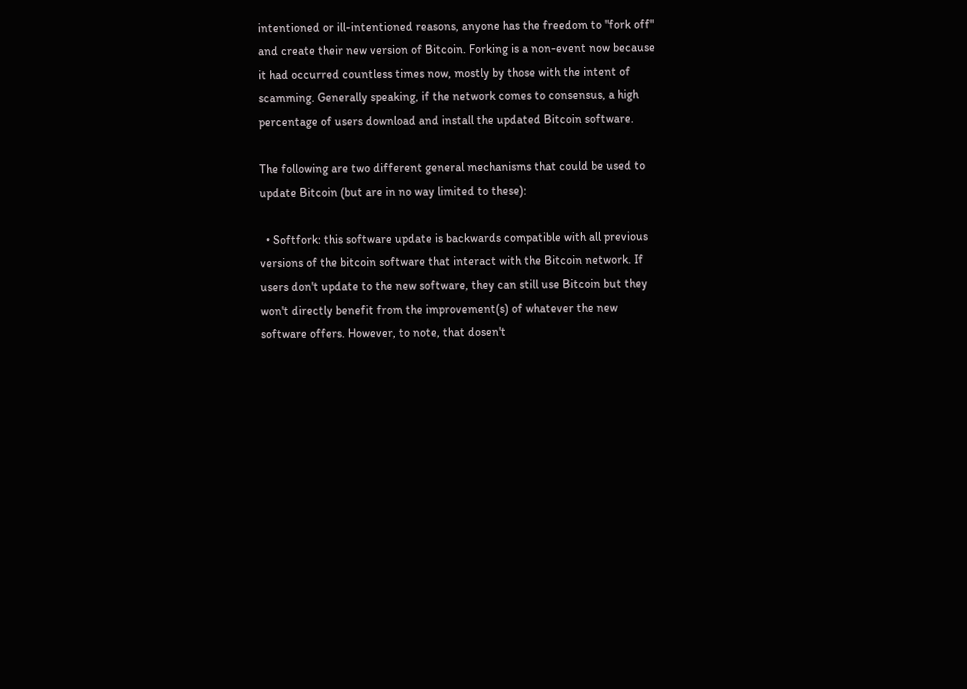intentioned or ill-intentioned reasons, anyone has the freedom to "fork off" and create their new version of Bitcoin. Forking is a non-event now because it had occurred countless times now, mostly by those with the intent of scamming. Generally speaking, if the network comes to consensus, a high percentage of users download and install the updated Bitcoin software.

The following are two different general mechanisms that could be used to update Bitcoin (but are in no way limited to these):

  • Softfork: this software update is backwards compatible with all previous versions of the bitcoin software that interact with the Bitcoin network. If users don't update to the new software, they can still use Bitcoin but they won't directly benefit from the improvement(s) of whatever the new software offers. However, to note, that dosen't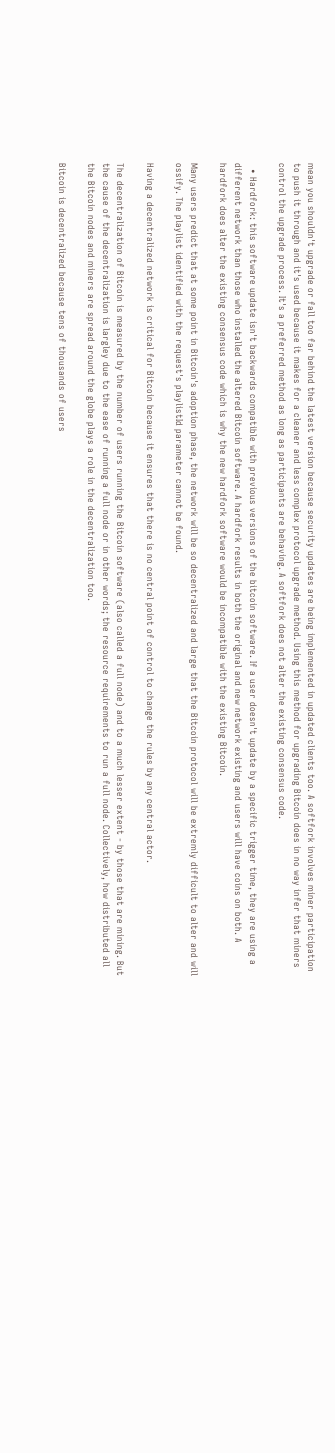mean you shouldn't upgrade or fall too far behind the latest version because security updates are being implemented in updated clients too. A softfork involves miner participation to push it through and it's used because it makes for a cleaner and less complex protocol upgrade method. Using this method for upgrading Bitcoin does in no way infer that miners control the upgrade process. It's a preferred method as long as participants are behaving. A softfork does not alter the existing consensus code.

  • Hardfork: this software update isn't backwards compatible with previous versions of the bitcoin software. If a user doesn't update by a specific trigger time, they are using a different network than those who installed the altered Bitcoin software. A hardfork results in both the original and new network existing and users will have coins on both. A hardfork does alter the existing consensus code which is why the new hardfork software would be incompatible with the existing Bitcoin.

Many users predict that at some point in Bitcoin's adoption phase, the network will be so decentralized and large that the Bitcoin protocol will be extremly difficult to alter and will ossify. The playlist identified with the request's playlistId parameter cannot be found.

Having a decentralized network is critical for Bitcoin because it ensures that there is no central point of control to change the rules by any central actor.

The decentralization of Bitcoin is measured by the number of users running the Bitcoin software (also called a full node) and to a much lesser extent - by those that are mining. But the cause of the decentralization is largley due to the ease of running a full node or in other words; the resource requirements to run a full node. Collectively, how distributed all the Bitcoin nodes and miners are spread around the globe plays a role in the decentralization too.

Bitcoin is decentralized because tens of thousands of users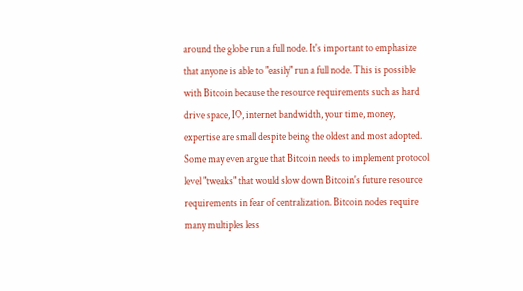around the globe run a full node. It's important to emphasize that anyone is able to "easily" run a full node. This is possible with Bitcoin because the resource requirements such as hard drive space, IO, internet bandwidth, your time, money, expertise are small despite being the oldest and most adopted. Some may even argue that Bitcoin needs to implement protocol level "tweaks" that would slow down Bitcoin's future resource requirements in fear of centralization. Bitcoin nodes require many multiples less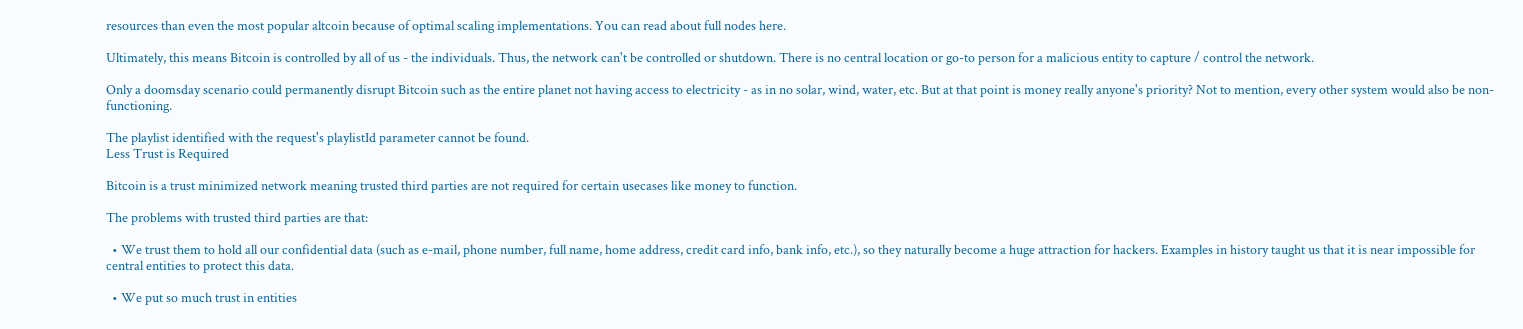resources than even the most popular altcoin because of optimal scaling implementations. You can read about full nodes here.

Ultimately, this means Bitcoin is controlled by all of us - the individuals. Thus, the network can't be controlled or shutdown. There is no central location or go-to person for a malicious entity to capture / control the network.

Only a doomsday scenario could permanently disrupt Bitcoin such as the entire planet not having access to electricity - as in no solar, wind, water, etc. But at that point is money really anyone's priority? Not to mention, every other system would also be non-functioning.

The playlist identified with the request's playlistId parameter cannot be found.
Less Trust is Required

Bitcoin is a trust minimized network meaning trusted third parties are not required for certain usecases like money to function.

The problems with trusted third parties are that:

  • We trust them to hold all our confidential data (such as e-mail, phone number, full name, home address, credit card info, bank info, etc.), so they naturally become a huge attraction for hackers. Examples in history taught us that it is near impossible for central entities to protect this data.

  • We put so much trust in entities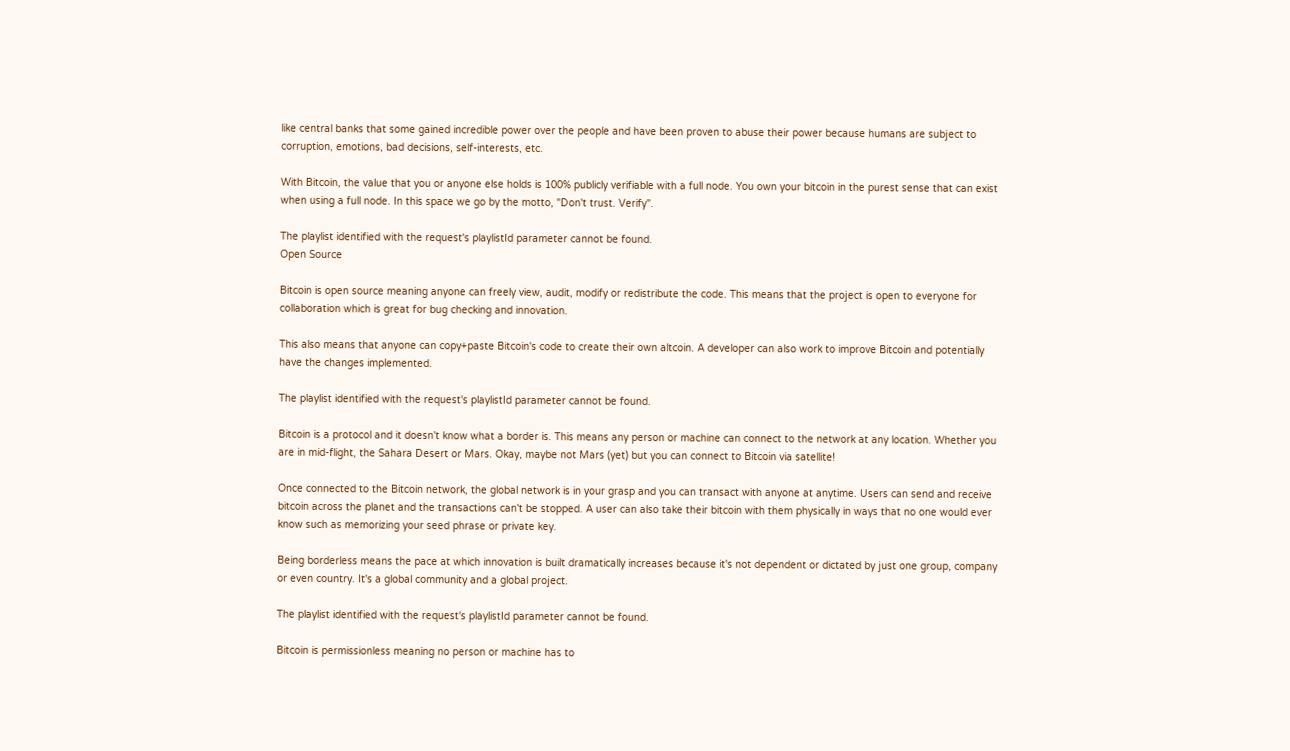like central banks that some gained incredible power over the people and have been proven to abuse their power because humans are subject to corruption, emotions, bad decisions, self-interests, etc.

With Bitcoin, the value that you or anyone else holds is 100% publicly verifiable with a full node. You own your bitcoin in the purest sense that can exist when using a full node. In this space we go by the motto, "Don't trust. Verify".

The playlist identified with the request's playlistId parameter cannot be found.
Open Source

Bitcoin is open source meaning anyone can freely view, audit, modify or redistribute the code. This means that the project is open to everyone for collaboration which is great for bug checking and innovation.

This also means that anyone can copy+paste Bitcoin's code to create their own altcoin. A developer can also work to improve Bitcoin and potentially have the changes implemented.

The playlist identified with the request's playlistId parameter cannot be found.

Bitcoin is a protocol and it doesn't know what a border is. This means any person or machine can connect to the network at any location. Whether you are in mid-flight, the Sahara Desert or Mars. Okay, maybe not Mars (yet) but you can connect to Bitcoin via satellite!

Once connected to the Bitcoin network, the global network is in your grasp and you can transact with anyone at anytime. Users can send and receive bitcoin across the planet and the transactions can't be stopped. A user can also take their bitcoin with them physically in ways that no one would ever know such as memorizing your seed phrase or private key.

Being borderless means the pace at which innovation is built dramatically increases because it's not dependent or dictated by just one group, company or even country. It's a global community and a global project.

The playlist identified with the request's playlistId parameter cannot be found.

Bitcoin is permissionless meaning no person or machine has to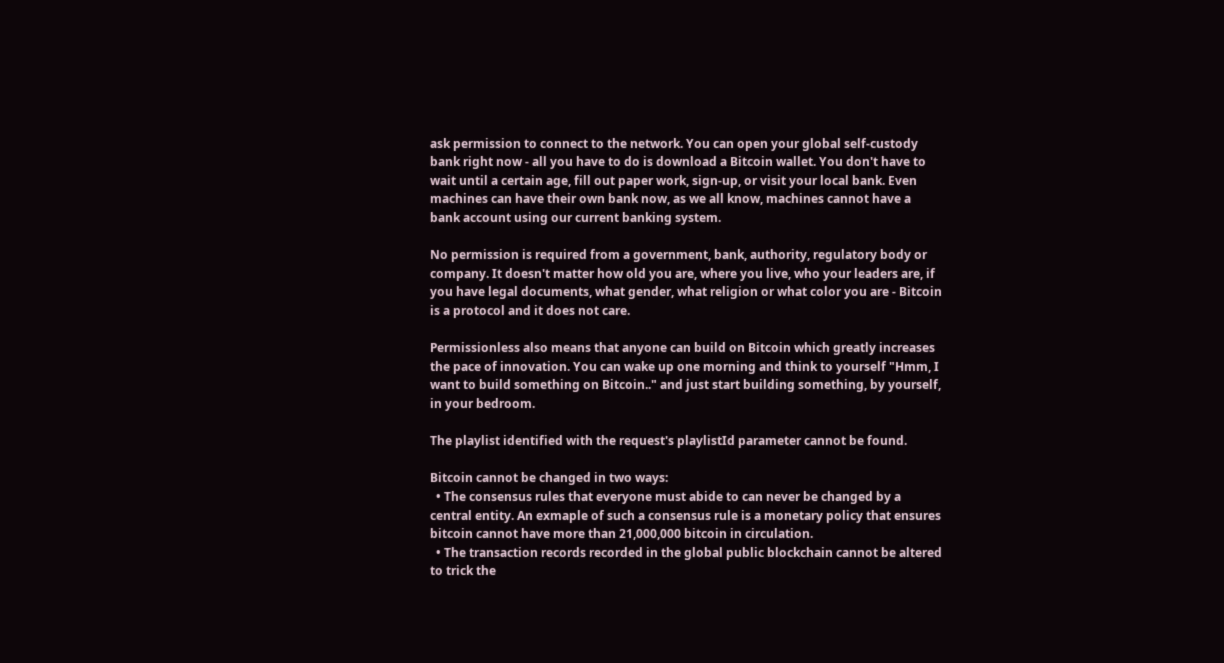ask permission to connect to the network. You can open your global self-custody bank right now - all you have to do is download a Bitcoin wallet. You don't have to wait until a certain age, fill out paper work, sign-up, or visit your local bank. Even machines can have their own bank now, as we all know, machines cannot have a bank account using our current banking system.

No permission is required from a government, bank, authority, regulatory body or company. It doesn't matter how old you are, where you live, who your leaders are, if you have legal documents, what gender, what religion or what color you are - Bitcoin is a protocol and it does not care.

Permissionless also means that anyone can build on Bitcoin which greatly increases the pace of innovation. You can wake up one morning and think to yourself "Hmm, I want to build something on Bitcoin.." and just start building something, by yourself, in your bedroom.

The playlist identified with the request's playlistId parameter cannot be found.

Bitcoin cannot be changed in two ways:
  • The consensus rules that everyone must abide to can never be changed by a central entity. An exmaple of such a consensus rule is a monetary policy that ensures bitcoin cannot have more than 21,000,000 bitcoin in circulation.
  • The transaction records recorded in the global public blockchain cannot be altered to trick the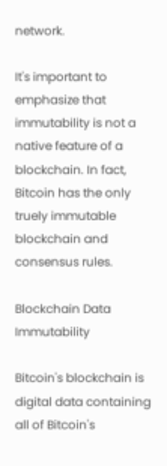network.

It's important to emphasize that immutability is not a native feature of a blockchain. In fact, Bitcoin has the only truely immutable blockchain and consensus rules.

Blockchain Data Immutability

Bitcoin's blockchain is digital data containing all of Bitcoin's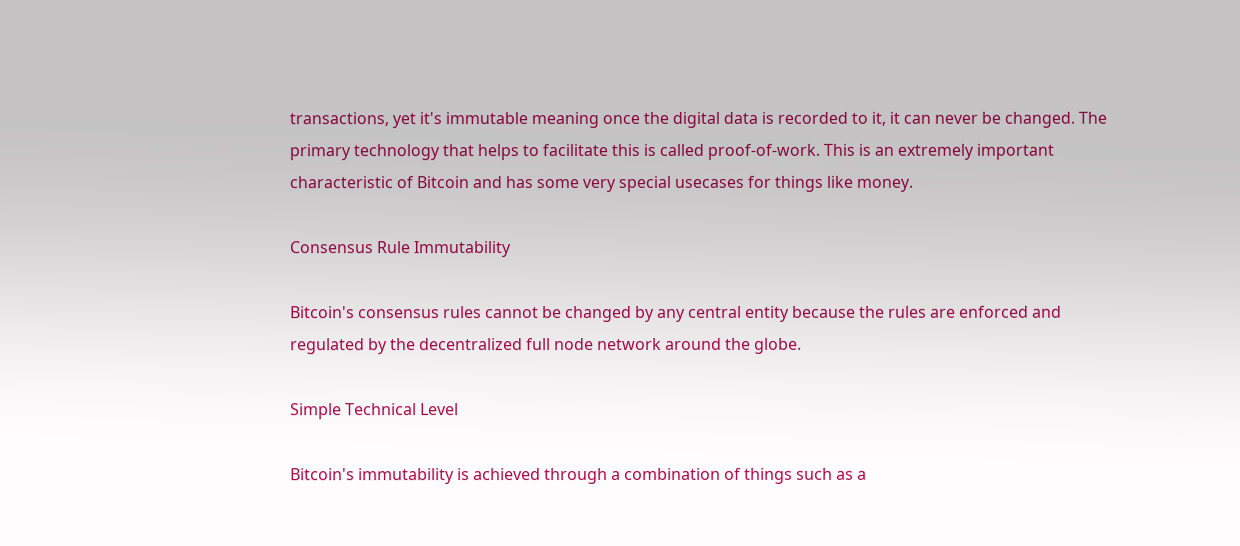transactions, yet it's immutable meaning once the digital data is recorded to it, it can never be changed. The primary technology that helps to facilitate this is called proof-of-work. This is an extremely important characteristic of Bitcoin and has some very special usecases for things like money.

Consensus Rule Immutability

Bitcoin's consensus rules cannot be changed by any central entity because the rules are enforced and regulated by the decentralized full node network around the globe.

Simple Technical Level

Bitcoin's immutability is achieved through a combination of things such as a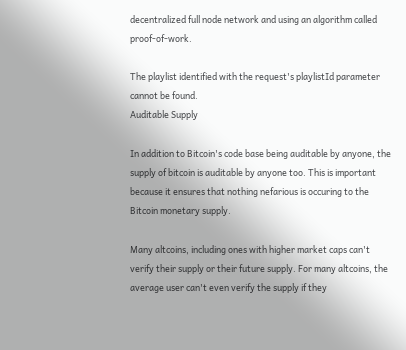decentralized full node network and using an algorithm called proof-of-work.

The playlist identified with the request's playlistId parameter cannot be found.
Auditable Supply

In addition to Bitcoin's code base being auditable by anyone, the supply of bitcoin is auditable by anyone too. This is important because it ensures that nothing nefarious is occuring to the Bitcoin monetary supply.

Many altcoins, including ones with higher market caps can't verify their supply or their future supply. For many altcoins, the average user can't even verify the supply if they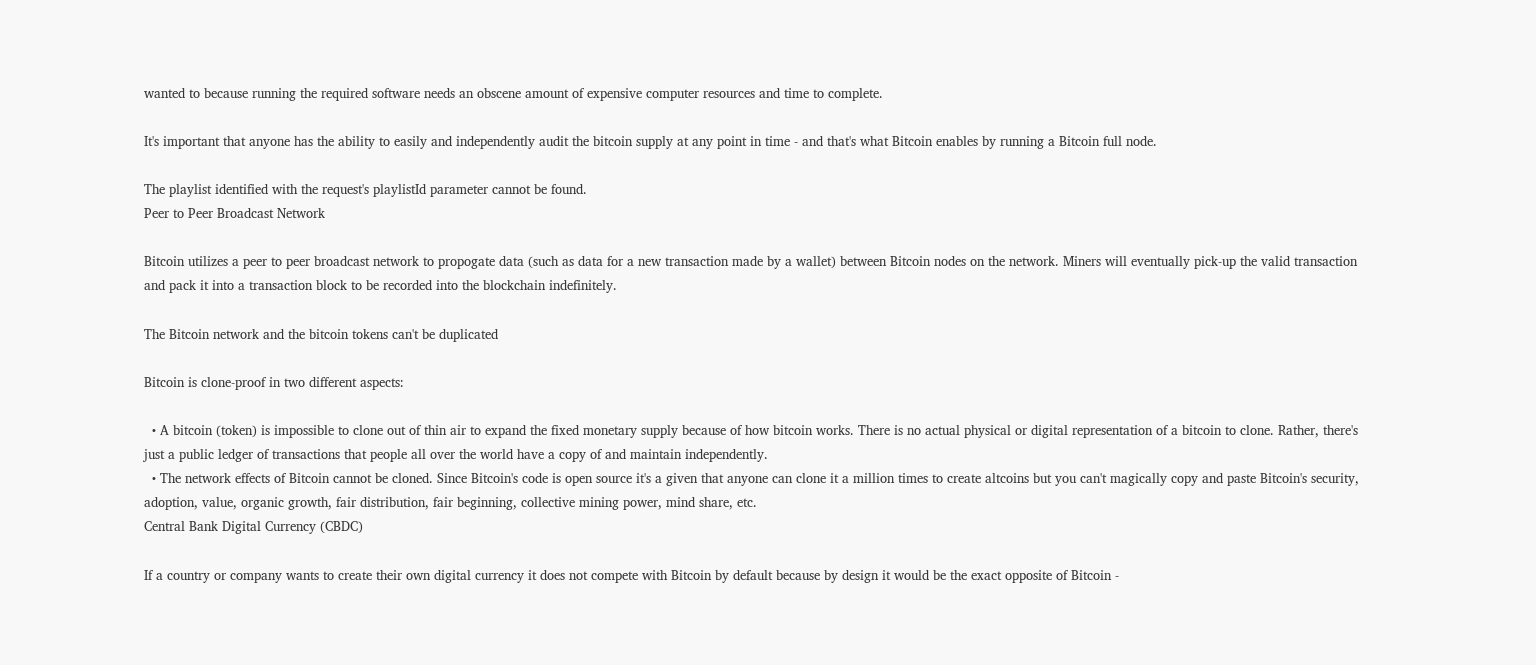wanted to because running the required software needs an obscene amount of expensive computer resources and time to complete.

It's important that anyone has the ability to easily and independently audit the bitcoin supply at any point in time - and that's what Bitcoin enables by running a Bitcoin full node.

The playlist identified with the request's playlistId parameter cannot be found.
Peer to Peer Broadcast Network

Bitcoin utilizes a peer to peer broadcast network to propogate data (such as data for a new transaction made by a wallet) between Bitcoin nodes on the network. Miners will eventually pick-up the valid transaction and pack it into a transaction block to be recorded into the blockchain indefinitely.

The Bitcoin network and the bitcoin tokens can't be duplicated

Bitcoin is clone-proof in two different aspects:

  • A bitcoin (token) is impossible to clone out of thin air to expand the fixed monetary supply because of how bitcoin works. There is no actual physical or digital representation of a bitcoin to clone. Rather, there's just a public ledger of transactions that people all over the world have a copy of and maintain independently.
  • The network effects of Bitcoin cannot be cloned. Since Bitcoin's code is open source it's a given that anyone can clone it a million times to create altcoins but you can't magically copy and paste Bitcoin's security, adoption, value, organic growth, fair distribution, fair beginning, collective mining power, mind share, etc.
Central Bank Digital Currency (CBDC)

If a country or company wants to create their own digital currency it does not compete with Bitcoin by default because by design it would be the exact opposite of Bitcoin -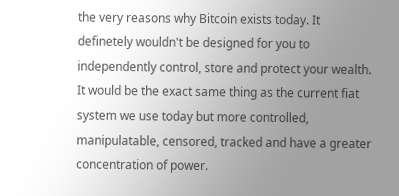the very reasons why Bitcoin exists today. It definetely wouldn't be designed for you to independently control, store and protect your wealth. It would be the exact same thing as the current fiat system we use today but more controlled, manipulatable, censored, tracked and have a greater concentration of power.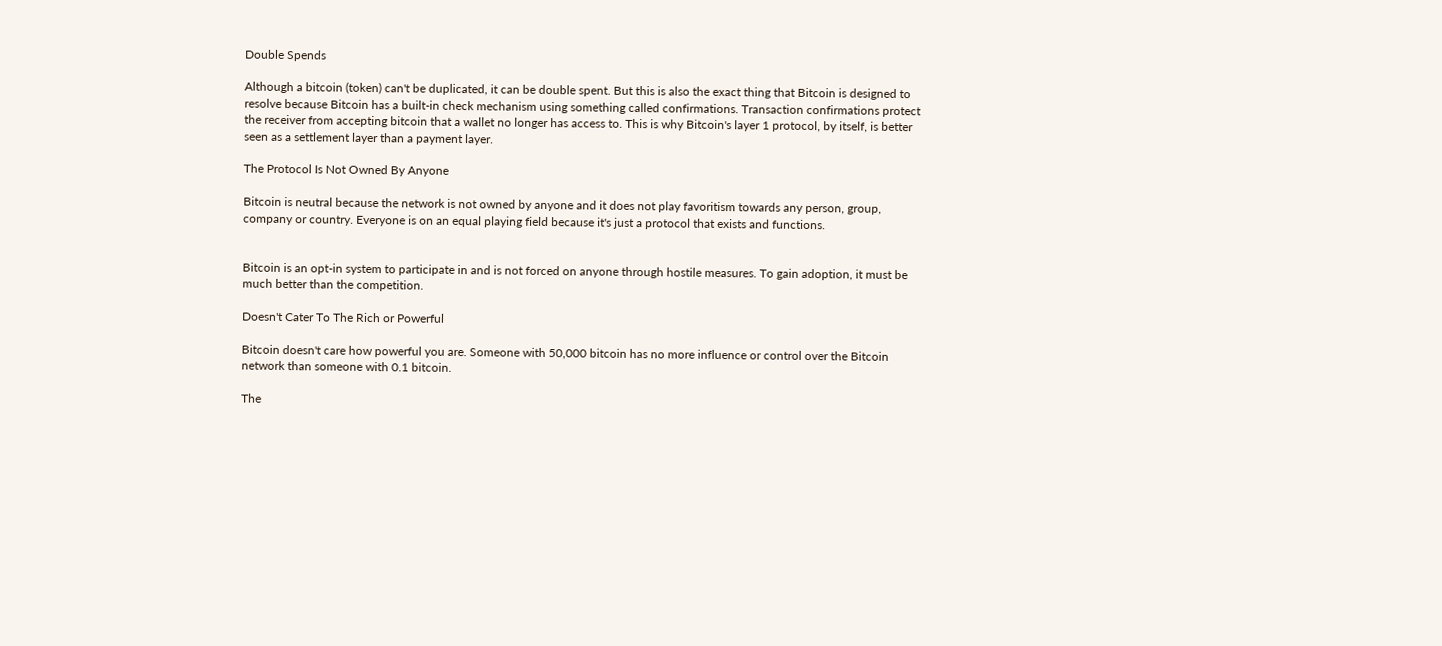Double Spends

Although a bitcoin (token) can't be duplicated, it can be double spent. But this is also the exact thing that Bitcoin is designed to resolve because Bitcoin has a built-in check mechanism using something called confirmations. Transaction confirmations protect the receiver from accepting bitcoin that a wallet no longer has access to. This is why Bitcoin's layer 1 protocol, by itself, is better seen as a settlement layer than a payment layer.

The Protocol Is Not Owned By Anyone

Bitcoin is neutral because the network is not owned by anyone and it does not play favoritism towards any person, group, company or country. Everyone is on an equal playing field because it's just a protocol that exists and functions.


Bitcoin is an opt-in system to participate in and is not forced on anyone through hostile measures. To gain adoption, it must be much better than the competition.

Doesn't Cater To The Rich or Powerful

Bitcoin doesn't care how powerful you are. Someone with 50,000 bitcoin has no more influence or control over the Bitcoin network than someone with 0.1 bitcoin.

The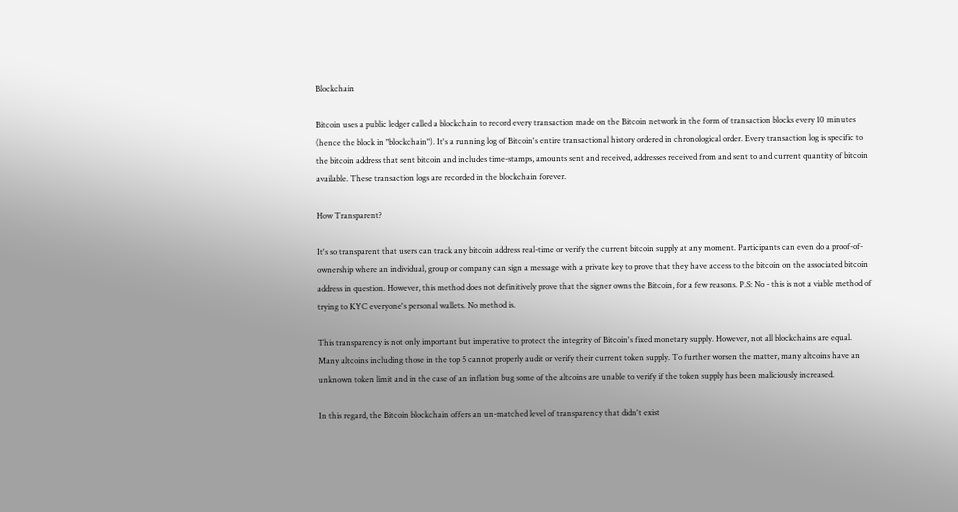Blockchain

Bitcoin uses a public ledger called a blockchain to record every transaction made on the Bitcoin network in the form of transaction blocks every 10 minutes (hence the block in "blockchain"). It's a running log of Bitcoin's entire transactional history ordered in chronological order. Every transaction log is specific to the bitcoin address that sent bitcoin and includes time-stamps, amounts sent and received, addresses received from and sent to and current quantity of bitcoin available. These transaction logs are recorded in the blockchain forever.

How Transparent?

It's so transparent that users can track any bitcoin address real-time or verify the current bitcoin supply at any moment. Participants can even do a proof-of-ownership where an individual, group or company can sign a message with a private key to prove that they have access to the bitcoin on the associated bitcoin address in question. However, this method does not definitively prove that the signer owns the Bitcoin, for a few reasons. P.S: No - this is not a viable method of trying to KYC everyone's personal wallets. No method is.

This transparency is not only important but imperative to protect the integrity of Bitcoin's fixed monetary supply. However, not all blockchains are equal. Many altcoins including those in the top 5 cannot properly audit or verify their current token supply. To further worsen the matter, many altcoins have an unknown token limit and in the case of an inflation bug some of the altcoins are unable to verify if the token supply has been maliciously increased.

In this regard, the Bitcoin blockchain offers an un-matched level of transparency that didn't exist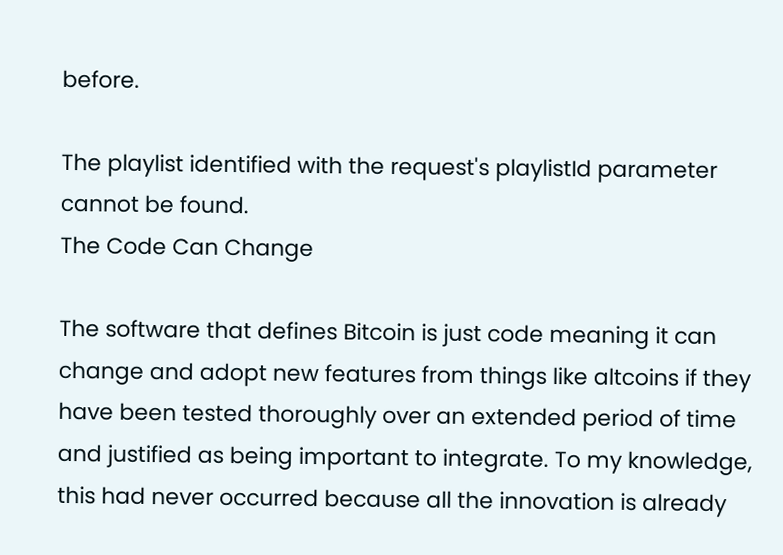before.

The playlist identified with the request's playlistId parameter cannot be found.
The Code Can Change

The software that defines Bitcoin is just code meaning it can change and adopt new features from things like altcoins if they have been tested thoroughly over an extended period of time and justified as being important to integrate. To my knowledge, this had never occurred because all the innovation is already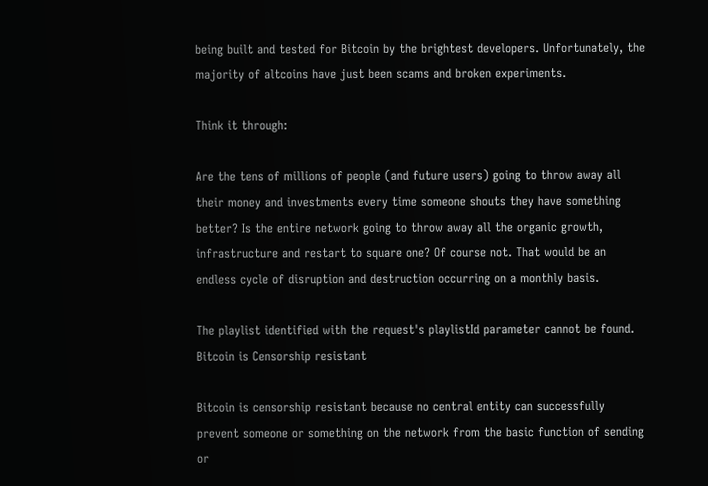being built and tested for Bitcoin by the brightest developers. Unfortunately, the majority of altcoins have just been scams and broken experiments.

Think it through:

Are the tens of millions of people (and future users) going to throw away all their money and investments every time someone shouts they have something better? Is the entire network going to throw away all the organic growth, infrastructure and restart to square one? Of course not. That would be an endless cycle of disruption and destruction occurring on a monthly basis.

The playlist identified with the request's playlistId parameter cannot be found.
Bitcoin is Censorship resistant

Bitcoin is censorship resistant because no central entity can successfully prevent someone or something on the network from the basic function of sending or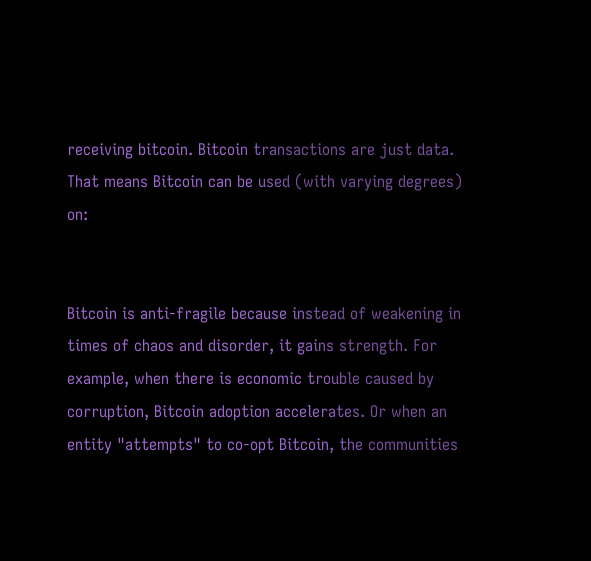receiving bitcoin. Bitcoin transactions are just data. That means Bitcoin can be used (with varying degrees) on:


Bitcoin is anti-fragile because instead of weakening in times of chaos and disorder, it gains strength. For example, when there is economic trouble caused by corruption, Bitcoin adoption accelerates. Or when an entity "attempts" to co-opt Bitcoin, the communities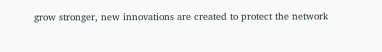grow stronger, new innovations are created to protect the network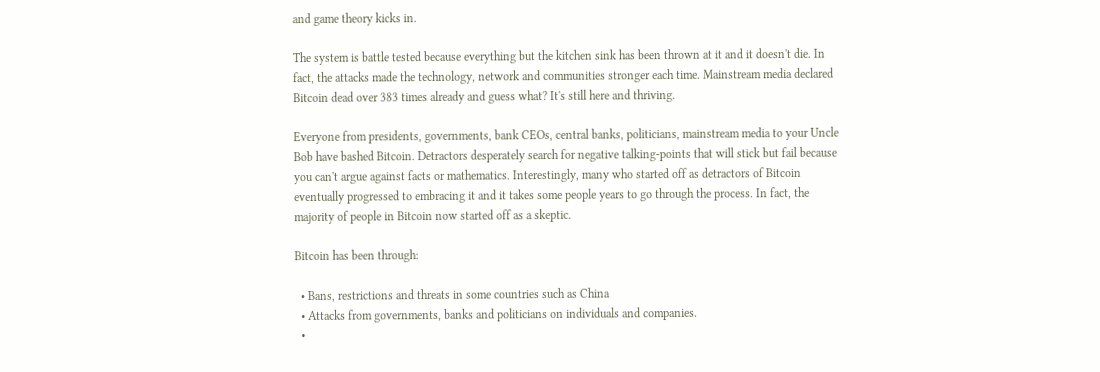and game theory kicks in.

The system is battle tested because everything but the kitchen sink has been thrown at it and it doesn't die. In fact, the attacks made the technology, network and communities stronger each time. Mainstream media declared Bitcoin dead over 383 times already and guess what? It's still here and thriving.

Everyone from presidents, governments, bank CEOs, central banks, politicians, mainstream media to your Uncle Bob have bashed Bitcoin. Detractors desperately search for negative talking-points that will stick but fail because you can't argue against facts or mathematics. Interestingly, many who started off as detractors of Bitcoin eventually progressed to embracing it and it takes some people years to go through the process. In fact, the majority of people in Bitcoin now started off as a skeptic.

Bitcoin has been through:

  • Bans, restrictions and threats in some countries such as China
  • Attacks from governments, banks and politicians on individuals and companies.
  •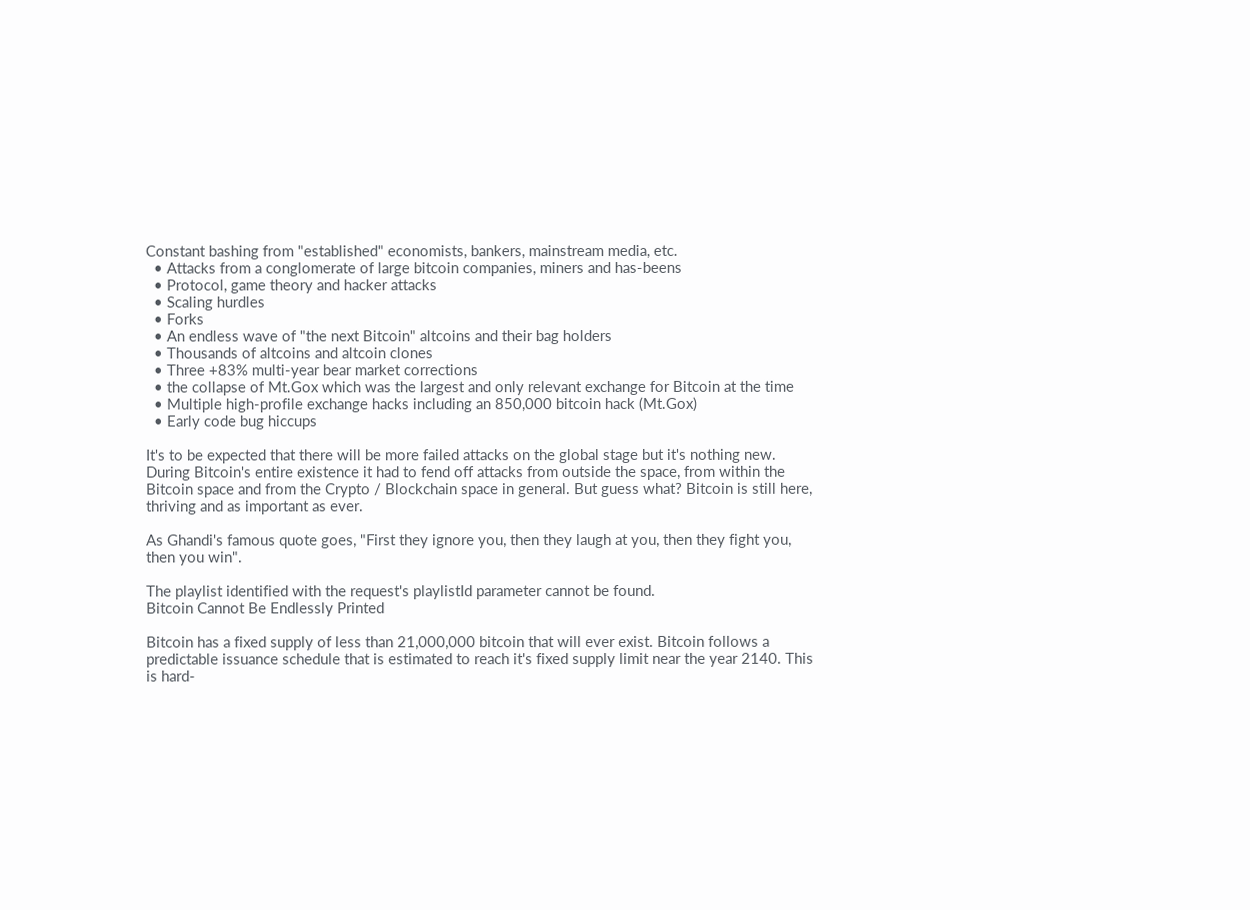Constant bashing from "established" economists, bankers, mainstream media, etc.
  • Attacks from a conglomerate of large bitcoin companies, miners and has-beens
  • Protocol, game theory and hacker attacks
  • Scaling hurdles
  • Forks
  • An endless wave of "the next Bitcoin" altcoins and their bag holders
  • Thousands of altcoins and altcoin clones
  • Three +83% multi-year bear market corrections
  • the collapse of Mt.Gox which was the largest and only relevant exchange for Bitcoin at the time
  • Multiple high-profile exchange hacks including an 850,000 bitcoin hack (Mt.Gox)
  • Early code bug hiccups

It's to be expected that there will be more failed attacks on the global stage but it's nothing new. During Bitcoin's entire existence it had to fend off attacks from outside the space, from within the Bitcoin space and from the Crypto / Blockchain space in general. But guess what? Bitcoin is still here, thriving and as important as ever.

As Ghandi's famous quote goes, "First they ignore you, then they laugh at you, then they fight you, then you win".

The playlist identified with the request's playlistId parameter cannot be found.
Bitcoin Cannot Be Endlessly Printed

Bitcoin has a fixed supply of less than 21,000,000 bitcoin that will ever exist. Bitcoin follows a predictable issuance schedule that is estimated to reach it's fixed supply limit near the year 2140. This is hard-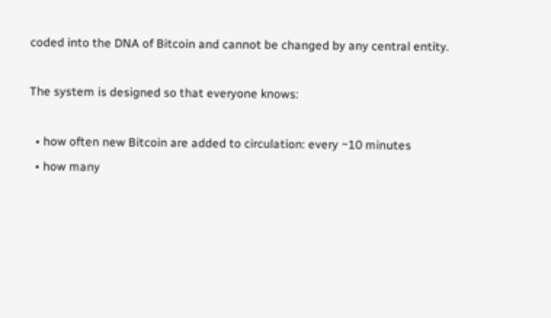coded into the DNA of Bitcoin and cannot be changed by any central entity.

The system is designed so that everyone knows:

  • how often new Bitcoin are added to circulation: every ~10 minutes
  • how many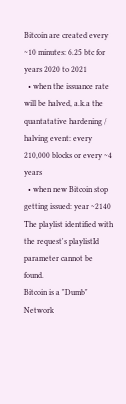Bitcoin are created every ~10 minutes: 6.25 btc for years 2020 to 2021
  • when the issuance rate will be halved, a.k.a the quantatative hardening / halving event: every 210,000 blocks or every ~4 years
  • when new Bitcoin stop getting issued: year ~2140
The playlist identified with the request's playlistId parameter cannot be found.
Bitcoin is a "Dumb" Network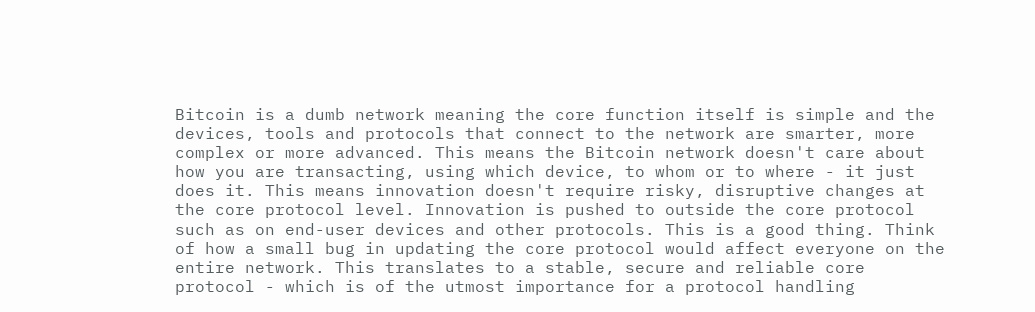Bitcoin is a dumb network meaning the core function itself is simple and the devices, tools and protocols that connect to the network are smarter, more complex or more advanced. This means the Bitcoin network doesn't care about how you are transacting, using which device, to whom or to where - it just does it. This means innovation doesn't require risky, disruptive changes at the core protocol level. Innovation is pushed to outside the core protocol such as on end-user devices and other protocols. This is a good thing. Think of how a small bug in updating the core protocol would affect everyone on the entire network. This translates to a stable, secure and reliable core protocol - which is of the utmost importance for a protocol handling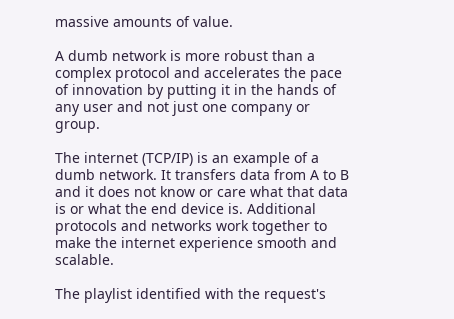massive amounts of value.

A dumb network is more robust than a complex protocol and accelerates the pace of innovation by putting it in the hands of any user and not just one company or group.

The internet (TCP/IP) is an example of a dumb network. It transfers data from A to B and it does not know or care what that data is or what the end device is. Additional protocols and networks work together to make the internet experience smooth and scalable.

The playlist identified with the request's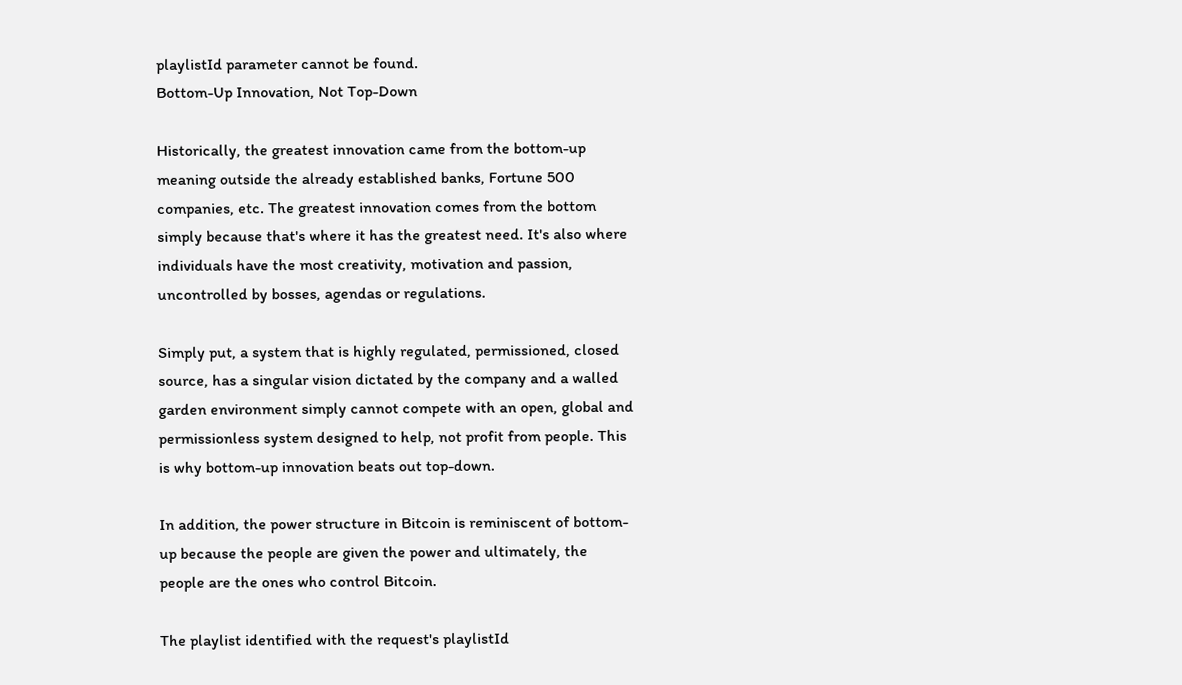playlistId parameter cannot be found.
Bottom-Up Innovation, Not Top-Down

Historically, the greatest innovation came from the bottom-up meaning outside the already established banks, Fortune 500 companies, etc. The greatest innovation comes from the bottom simply because that's where it has the greatest need. It's also where individuals have the most creativity, motivation and passion, uncontrolled by bosses, agendas or regulations.

Simply put, a system that is highly regulated, permissioned, closed source, has a singular vision dictated by the company and a walled garden environment simply cannot compete with an open, global and permissionless system designed to help, not profit from people. This is why bottom-up innovation beats out top-down.

In addition, the power structure in Bitcoin is reminiscent of bottom-up because the people are given the power and ultimately, the people are the ones who control Bitcoin.

The playlist identified with the request's playlistId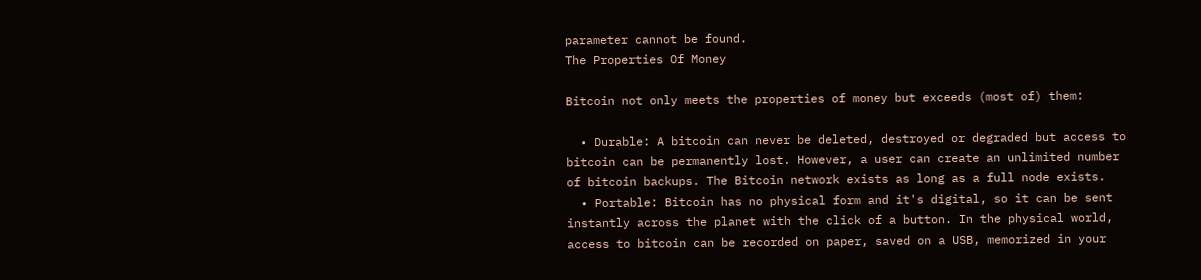parameter cannot be found.
The Properties Of Money

Bitcoin not only meets the properties of money but exceeds (most of) them:

  • Durable: A bitcoin can never be deleted, destroyed or degraded but access to bitcoin can be permanently lost. However, a user can create an unlimited number of bitcoin backups. The Bitcoin network exists as long as a full node exists.
  • Portable: Bitcoin has no physical form and it's digital, so it can be sent instantly across the planet with the click of a button. In the physical world, access to bitcoin can be recorded on paper, saved on a USB, memorized in your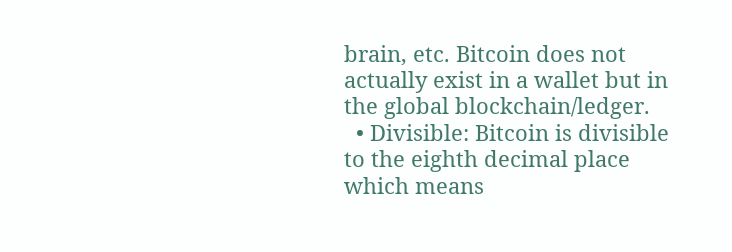brain, etc. Bitcoin does not actually exist in a wallet but in the global blockchain/ledger.
  • Divisible: Bitcoin is divisible to the eighth decimal place which means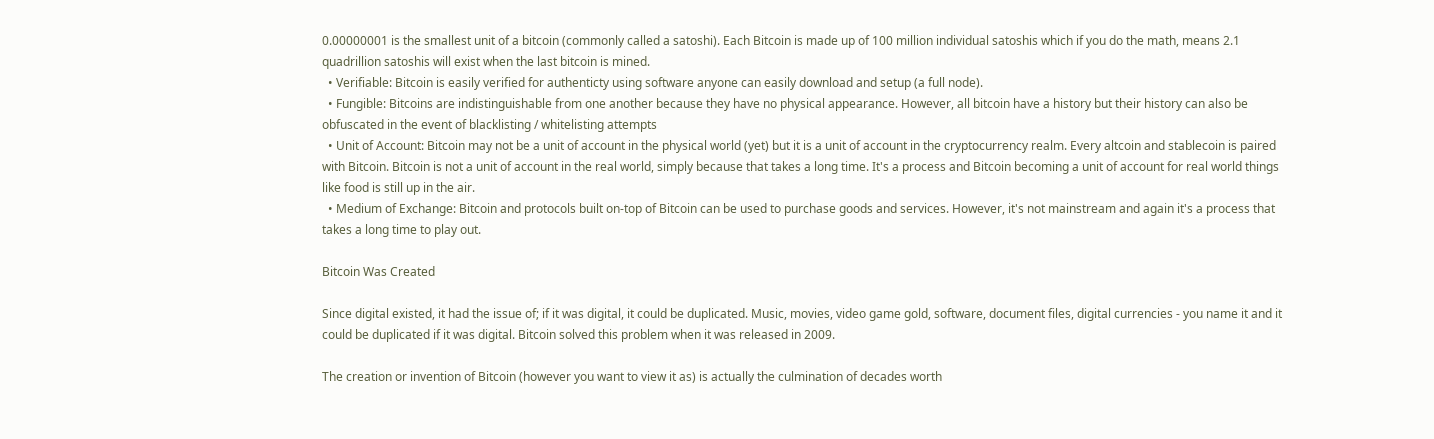0.00000001 is the smallest unit of a bitcoin (commonly called a satoshi). Each Bitcoin is made up of 100 million individual satoshis which if you do the math, means 2.1 quadrillion satoshis will exist when the last bitcoin is mined.
  • Verifiable: Bitcoin is easily verified for authenticty using software anyone can easily download and setup (a full node).
  • Fungible: Bitcoins are indistinguishable from one another because they have no physical appearance. However, all bitcoin have a history but their history can also be obfuscated in the event of blacklisting / whitelisting attempts
  • Unit of Account: Bitcoin may not be a unit of account in the physical world (yet) but it is a unit of account in the cryptocurrency realm. Every altcoin and stablecoin is paired with Bitcoin. Bitcoin is not a unit of account in the real world, simply because that takes a long time. It's a process and Bitcoin becoming a unit of account for real world things like food is still up in the air.
  • Medium of Exchange: Bitcoin and protocols built on-top of Bitcoin can be used to purchase goods and services. However, it's not mainstream and again it's a process that takes a long time to play out.

Bitcoin Was Created

Since digital existed, it had the issue of; if it was digital, it could be duplicated. Music, movies, video game gold, software, document files, digital currencies - you name it and it could be duplicated if it was digital. Bitcoin solved this problem when it was released in 2009.

The creation or invention of Bitcoin (however you want to view it as) is actually the culmination of decades worth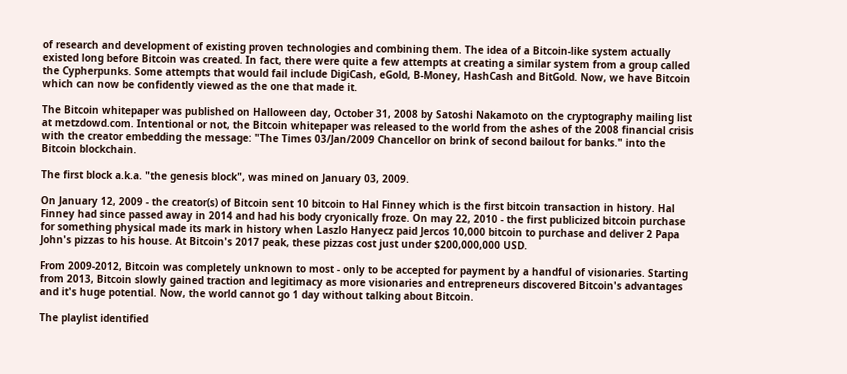of research and development of existing proven technologies and combining them. The idea of a Bitcoin-like system actually existed long before Bitcoin was created. In fact, there were quite a few attempts at creating a similar system from a group called the Cypherpunks. Some attempts that would fail include DigiCash, eGold, B-Money, HashCash and BitGold. Now, we have Bitcoin which can now be confidently viewed as the one that made it.

The Bitcoin whitepaper was published on Halloween day, October 31, 2008 by Satoshi Nakamoto on the cryptography mailing list at metzdowd.com. Intentional or not, the Bitcoin whitepaper was released to the world from the ashes of the 2008 financial crisis with the creator embedding the message: "The Times 03/Jan/2009 Chancellor on brink of second bailout for banks." into the Bitcoin blockchain.

The first block a.k.a. "the genesis block", was mined on January 03, 2009.

On January 12, 2009 - the creator(s) of Bitcoin sent 10 bitcoin to Hal Finney which is the first bitcoin transaction in history. Hal Finney had since passed away in 2014 and had his body cryonically froze. On may 22, 2010 - the first publicized bitcoin purchase for something physical made its mark in history when Laszlo Hanyecz paid Jercos 10,000 bitcoin to purchase and deliver 2 Papa John's pizzas to his house. At Bitcoin's 2017 peak, these pizzas cost just under $200,000,000 USD.

From 2009-2012, Bitcoin was completely unknown to most - only to be accepted for payment by a handful of visionaries. Starting from 2013, Bitcoin slowly gained traction and legitimacy as more visionaries and entrepreneurs discovered Bitcoin's advantages and it's huge potential. Now, the world cannot go 1 day without talking about Bitcoin.

The playlist identified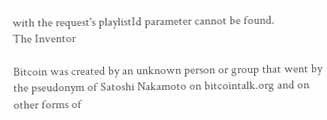with the request's playlistId parameter cannot be found.
The Inventor

Bitcoin was created by an unknown person or group that went by the pseudonym of Satoshi Nakamoto on bitcointalk.org and on other forms of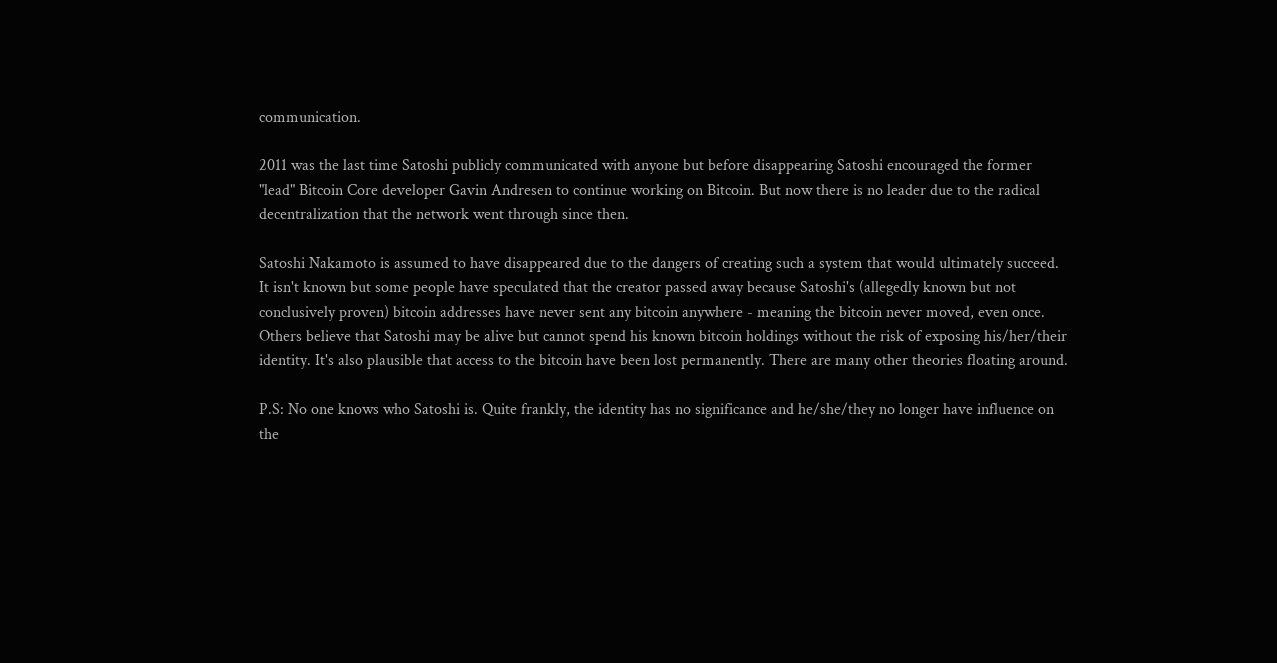communication.

2011 was the last time Satoshi publicly communicated with anyone but before disappearing Satoshi encouraged the former "lead" Bitcoin Core developer Gavin Andresen to continue working on Bitcoin. But now there is no leader due to the radical decentralization that the network went through since then.

Satoshi Nakamoto is assumed to have disappeared due to the dangers of creating such a system that would ultimately succeed. It isn't known but some people have speculated that the creator passed away because Satoshi's (allegedly known but not conclusively proven) bitcoin addresses have never sent any bitcoin anywhere - meaning the bitcoin never moved, even once. Others believe that Satoshi may be alive but cannot spend his known bitcoin holdings without the risk of exposing his/her/their identity. It's also plausible that access to the bitcoin have been lost permanently. There are many other theories floating around.

P.S: No one knows who Satoshi is. Quite frankly, the identity has no significance and he/she/they no longer have influence on the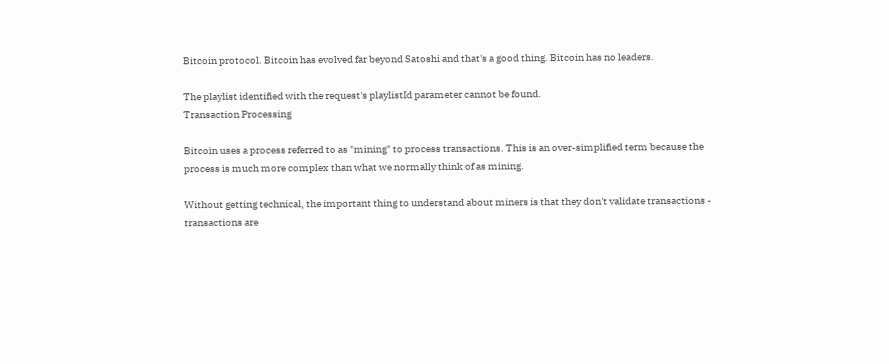Bitcoin protocol. Bitcoin has evolved far beyond Satoshi and that's a good thing. Bitcoin has no leaders.

The playlist identified with the request's playlistId parameter cannot be found.
Transaction Processing

Bitcoin uses a process referred to as "mining" to process transactions. This is an over-simplified term because the process is much more complex than what we normally think of as mining.

Without getting technical, the important thing to understand about miners is that they don't validate transactions - transactions are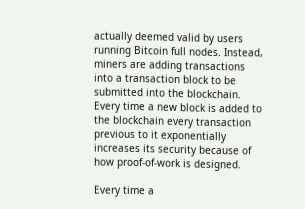actually deemed valid by users running Bitcoin full nodes. Instead, miners are adding transactions into a transaction block to be submitted into the blockchain. Every time a new block is added to the blockchain every transaction previous to it exponentially increases its security because of how proof-of-work is designed.

Every time a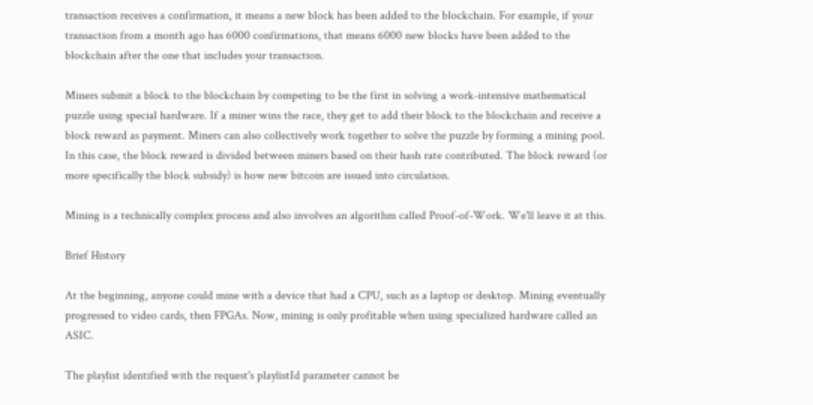transaction receives a confirmation, it means a new block has been added to the blockchain. For example, if your transaction from a month ago has 6000 confirmations, that means 6000 new blocks have been added to the blockchain after the one that includes your transaction.

Miners submit a block to the blockchain by competing to be the first in solving a work-intensive mathematical puzzle using special hardware. If a miner wins the race, they get to add their block to the blockchain and receive a block reward as payment. Miners can also collectively work together to solve the puzzle by forming a mining pool. In this case, the block reward is divided between miners based on their hash rate contributed. The block reward (or more specifically the block subsidy) is how new bitcoin are issued into circulation.

Mining is a technically complex process and also involves an algorithm called Proof-of-Work. We'll leave it at this.

Brief History

At the beginning, anyone could mine with a device that had a CPU, such as a laptop or desktop. Mining eventually progressed to video cards, then FPGAs. Now, mining is only profitable when using specialized hardware called an ASIC.

The playlist identified with the request's playlistId parameter cannot be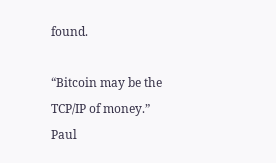found.

“Bitcoin may be the TCP/IP of money.”
Paul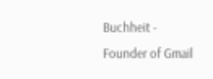Buchheit - Founder of Gmail